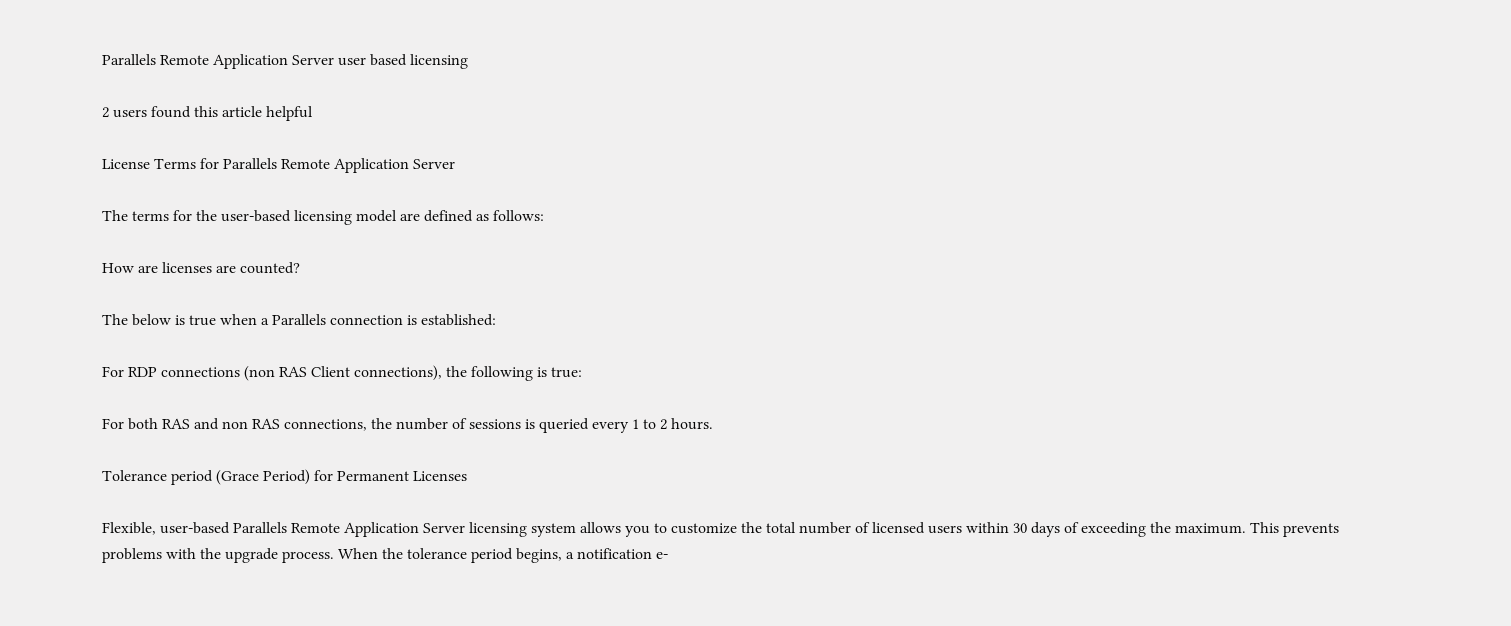Parallels Remote Application Server user based licensing

2 users found this article helpful

License Terms for Parallels Remote Application Server

The terms for the user-based licensing model are defined as follows:

How are licenses are counted?

The below is true when a Parallels connection is established:

For RDP connections (non RAS Client connections), the following is true:

For both RAS and non RAS connections, the number of sessions is queried every 1 to 2 hours.

Tolerance period (Grace Period) for Permanent Licenses

Flexible, user-based Parallels Remote Application Server licensing system allows you to customize the total number of licensed users within 30 days of exceeding the maximum. This prevents problems with the upgrade process. When the tolerance period begins, a notification e-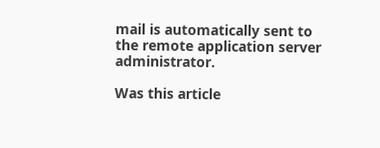mail is automatically sent to the remote application server administrator.

Was this article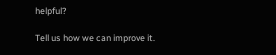helpful?

Tell us how we can improve it.